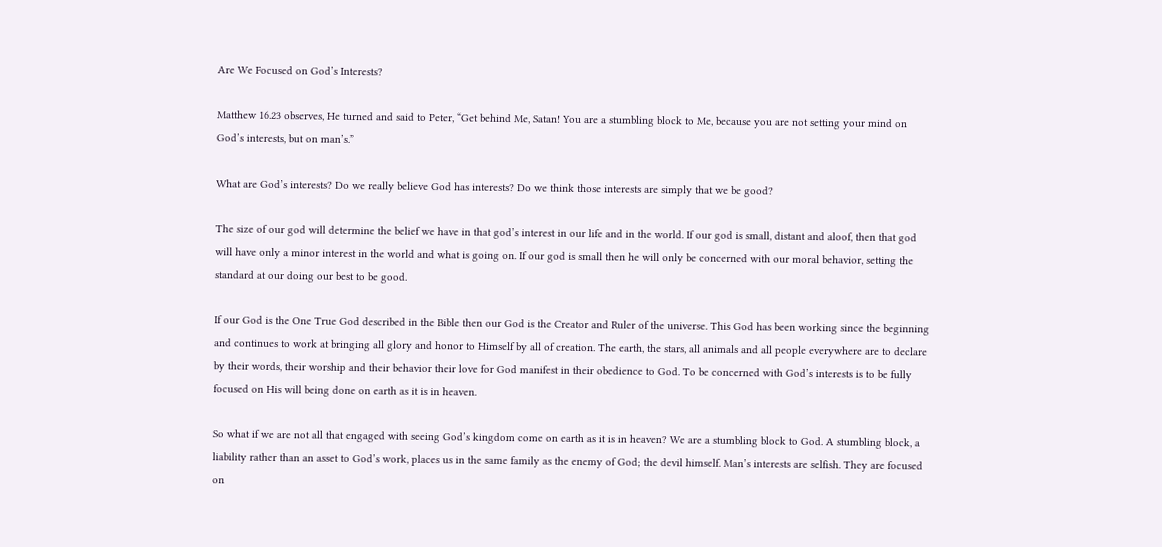Are We Focused on God’s Interests?

Matthew 16.23 observes, He turned and said to Peter, “Get behind Me, Satan! You are a stumbling block to Me, because you are not setting your mind on God’s interests, but on man’s.”

What are God’s interests? Do we really believe God has interests? Do we think those interests are simply that we be good?

The size of our god will determine the belief we have in that god’s interest in our life and in the world. If our god is small, distant and aloof, then that god will have only a minor interest in the world and what is going on. If our god is small then he will only be concerned with our moral behavior, setting the standard at our doing our best to be good.

If our God is the One True God described in the Bible then our God is the Creator and Ruler of the universe. This God has been working since the beginning and continues to work at bringing all glory and honor to Himself by all of creation. The earth, the stars, all animals and all people everywhere are to declare by their words, their worship and their behavior their love for God manifest in their obedience to God. To be concerned with God’s interests is to be fully focused on His will being done on earth as it is in heaven.

So what if we are not all that engaged with seeing God’s kingdom come on earth as it is in heaven? We are a stumbling block to God. A stumbling block, a liability rather than an asset to God’s work, places us in the same family as the enemy of God; the devil himself. Man’s interests are selfish. They are focused on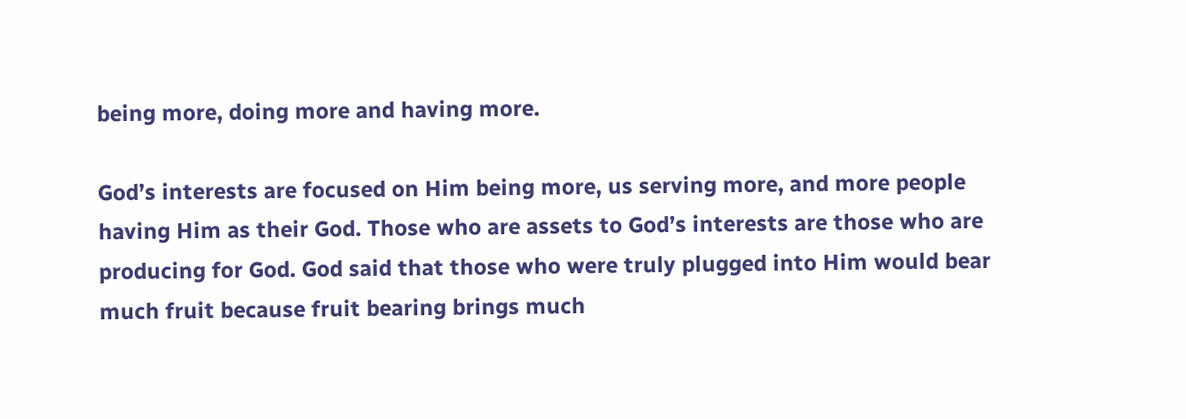being more, doing more and having more.

God’s interests are focused on Him being more, us serving more, and more people having Him as their God. Those who are assets to God’s interests are those who are producing for God. God said that those who were truly plugged into Him would bear much fruit because fruit bearing brings much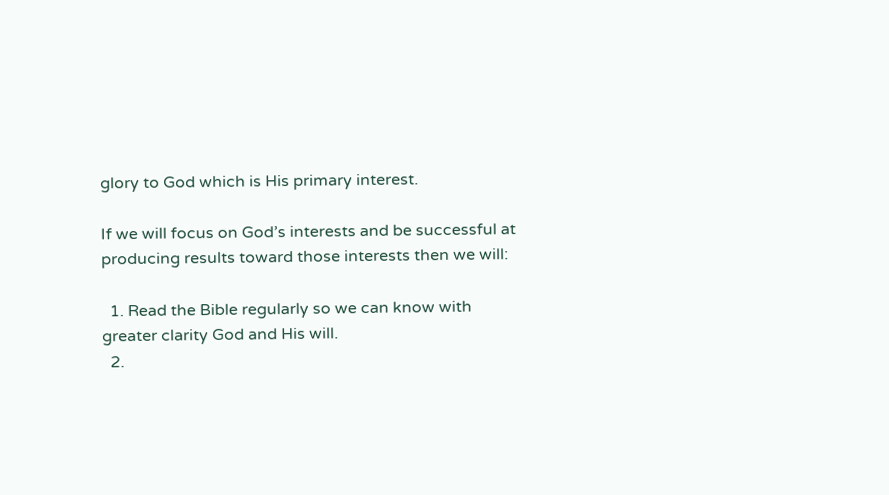glory to God which is His primary interest.

If we will focus on God’s interests and be successful at producing results toward those interests then we will:

  1. Read the Bible regularly so we can know with greater clarity God and His will.
  2.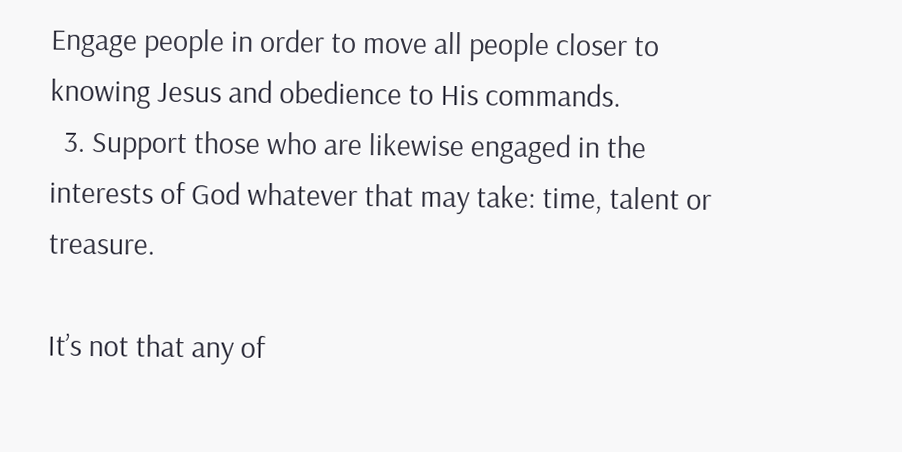Engage people in order to move all people closer to knowing Jesus and obedience to His commands.
  3. Support those who are likewise engaged in the interests of God whatever that may take: time, talent or treasure.

It’s not that any of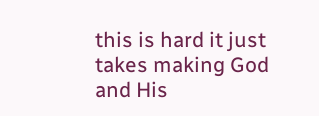this is hard it just takes making God and His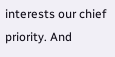interests our chief priority. And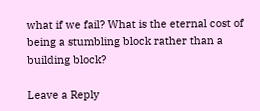what if we fail? What is the eternal cost of being a stumbling block rather than a building block?

Leave a Reply